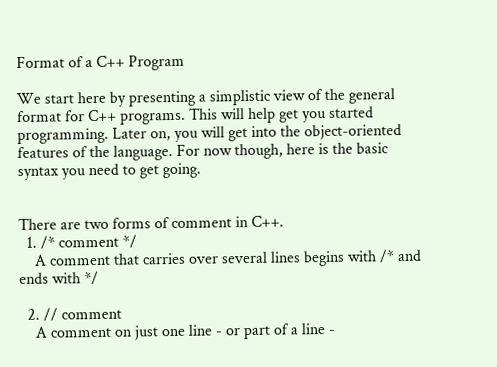Format of a C++ Program

We start here by presenting a simplistic view of the general format for C++ programs. This will help get you started programming. Later on, you will get into the object-oriented features of the language. For now though, here is the basic syntax you need to get going.


There are two forms of comment in C++.
  1. /* comment */
    A comment that carries over several lines begins with /* and ends with */

  2. // comment
    A comment on just one line - or part of a line -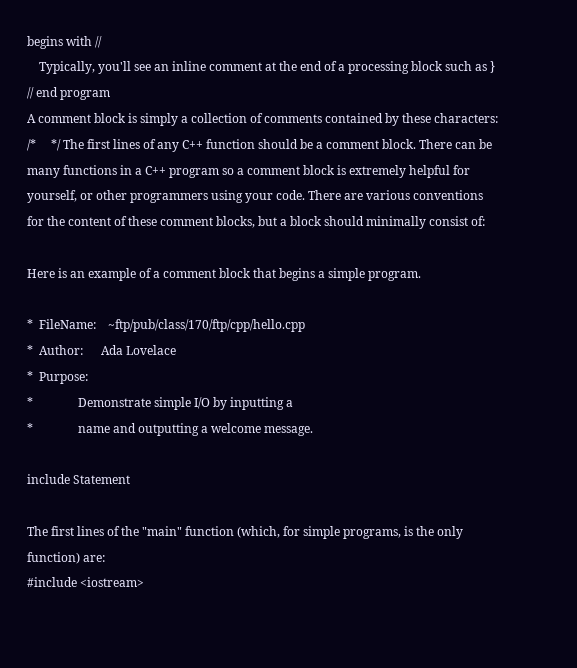begins with //
    Typically, you'll see an inline comment at the end of a processing block such as } // end program
A comment block is simply a collection of comments contained by these characters: /*     */ The first lines of any C++ function should be a comment block. There can be many functions in a C++ program so a comment block is extremely helpful for yourself, or other programmers using your code. There are various conventions for the content of these comment blocks, but a block should minimally consist of:

Here is an example of a comment block that begins a simple program.

*  FileName:    ~ftp/pub/class/170/ftp/cpp/hello.cpp
*  Author:      Ada Lovelace
*  Purpose:
*               Demonstrate simple I/O by inputting a
*               name and outputting a welcome message.

include Statement

The first lines of the "main" function (which, for simple programs, is the only function) are:
#include <iostream>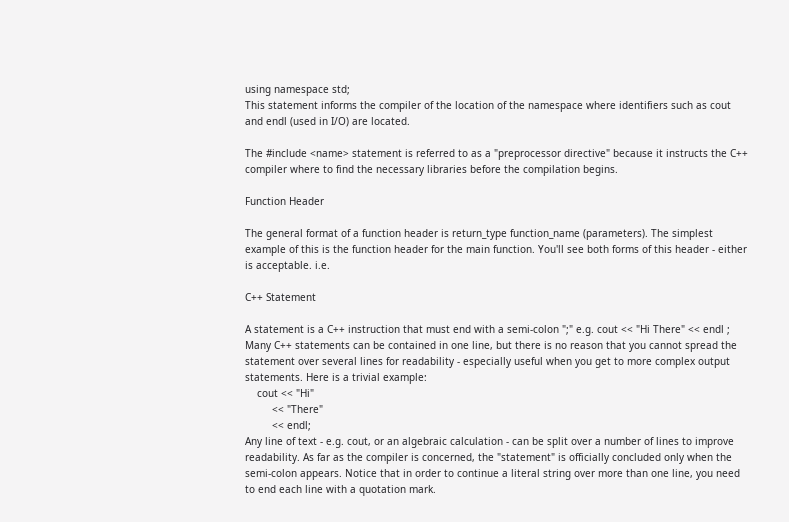using namespace std;
This statement informs the compiler of the location of the namespace where identifiers such as cout and endl (used in I/O) are located.

The #include <name> statement is referred to as a "preprocessor directive" because it instructs the C++ compiler where to find the necessary libraries before the compilation begins.

Function Header

The general format of a function header is return_type function_name (parameters). The simplest example of this is the function header for the main function. You'll see both forms of this header - either is acceptable. i.e.

C++ Statement

A statement is a C++ instruction that must end with a semi-colon ";" e.g. cout << "Hi There" << endl ;
Many C++ statements can be contained in one line, but there is no reason that you cannot spread the statement over several lines for readability - especially useful when you get to more complex output statements. Here is a trivial example:
    cout << "Hi"
         << "There"
         << endl;
Any line of text - e.g. cout, or an algebraic calculation - can be split over a number of lines to improve readability. As far as the compiler is concerned, the "statement" is officially concluded only when the semi-colon appears. Notice that in order to continue a literal string over more than one line, you need to end each line with a quotation mark.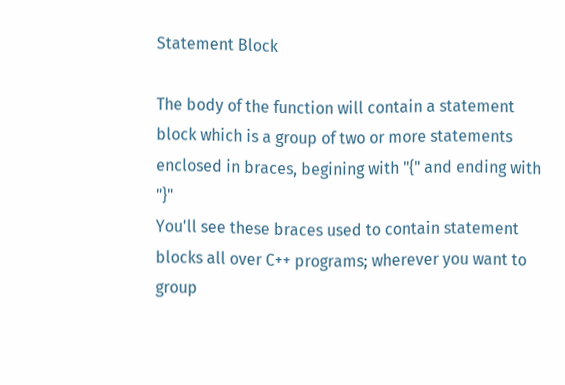Statement Block

The body of the function will contain a statement block which is a group of two or more statements enclosed in braces, begining with "{" and ending with "}"
You'll see these braces used to contain statement blocks all over C++ programs; wherever you want to group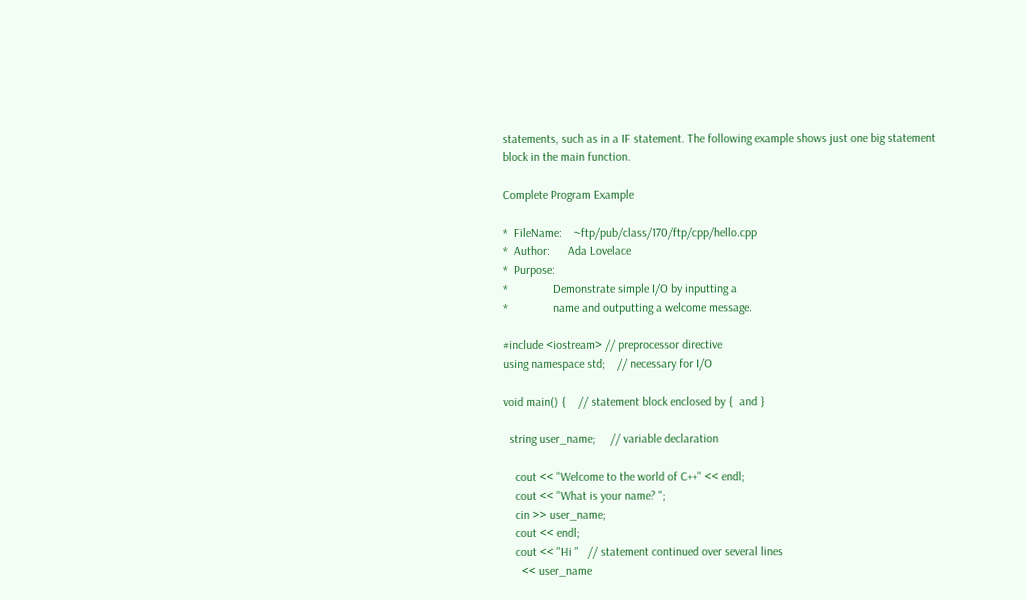statements, such as in a IF statement. The following example shows just one big statement block in the main function.

Complete Program Example

*  FileName:    ~ftp/pub/class/170/ftp/cpp/hello.cpp
*  Author:      Ada Lovelace
*  Purpose:
*               Demonstrate simple I/O by inputting a
*               name and outputting a welcome message.

#include <iostream> // preprocessor directive
using namespace std;    // necessary for I/O

void main() {    // statement block enclosed by {  and }

  string user_name;     // variable declaration

    cout << "Welcome to the world of C++" << endl;
    cout << "What is your name? ";
    cin >> user_name;
    cout << endl;
    cout << "Hi "   // statement continued over several lines
      << user_name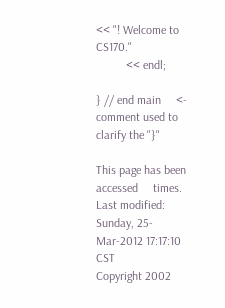<< "! Welcome to CS170."
          << endl;

} // end main     <- comment used to clarify the "}"

This page has been accessed     times.
Last modified: Sunday, 25-Mar-2012 17:17:10 CST
Copyright 2002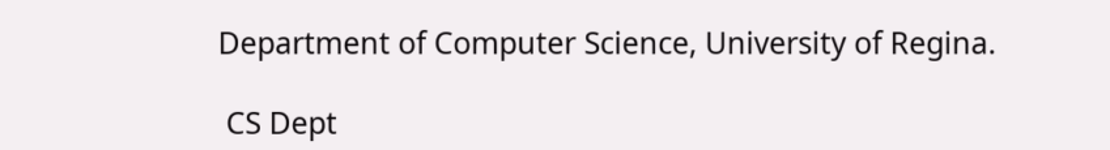Department of Computer Science, University of Regina.

 CS Dept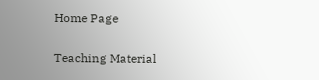Home Page

Teaching Material